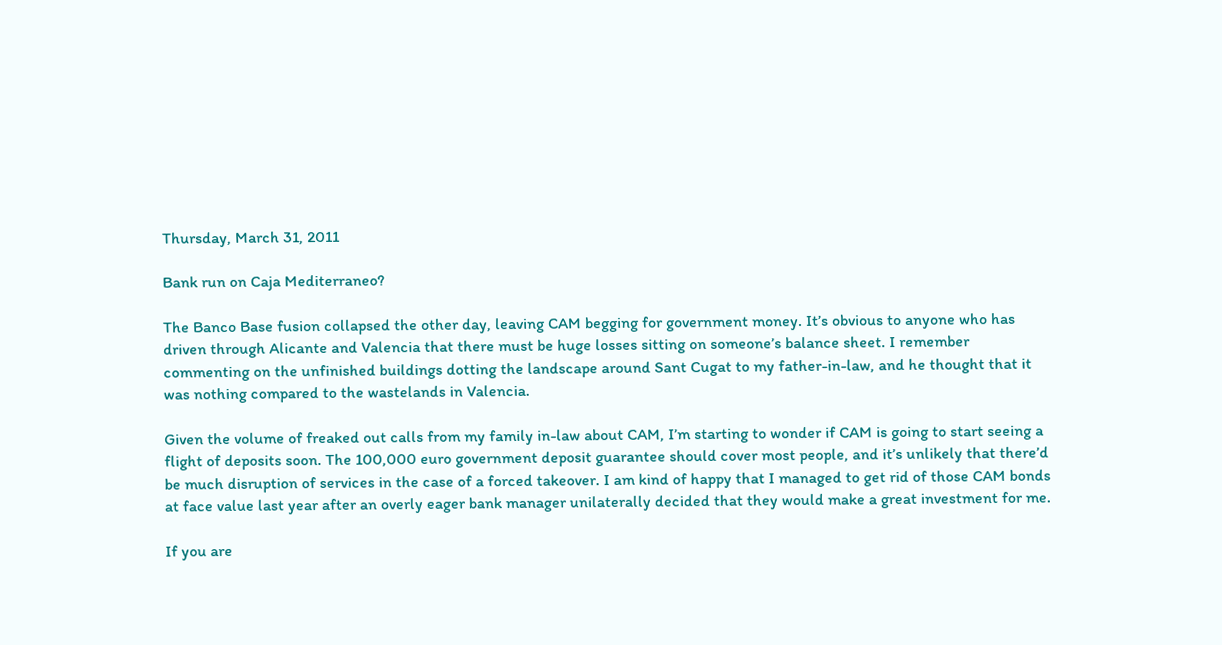Thursday, March 31, 2011

Bank run on Caja Mediterraneo?

The Banco Base fusion collapsed the other day, leaving CAM begging for government money. It’s obvious to anyone who has driven through Alicante and Valencia that there must be huge losses sitting on someone’s balance sheet. I remember commenting on the unfinished buildings dotting the landscape around Sant Cugat to my father-in-law, and he thought that it was nothing compared to the wastelands in Valencia.

Given the volume of freaked out calls from my family in-law about CAM, I’m starting to wonder if CAM is going to start seeing a flight of deposits soon. The 100,000 euro government deposit guarantee should cover most people, and it’s unlikely that there’d be much disruption of services in the case of a forced takeover. I am kind of happy that I managed to get rid of those CAM bonds at face value last year after an overly eager bank manager unilaterally decided that they would make a great investment for me.

If you are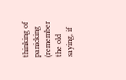thinking of panicking (remember the old saying, if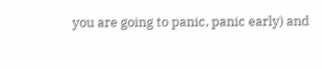you are going to panic, panic early) and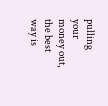pulling your money out, the best way is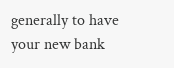generally to have your new bank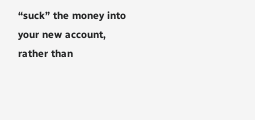“suck” the money into your new account, rather than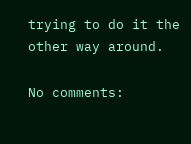trying to do it the other way around.

No comments: